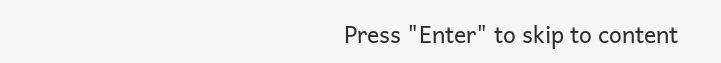Press "Enter" to skip to content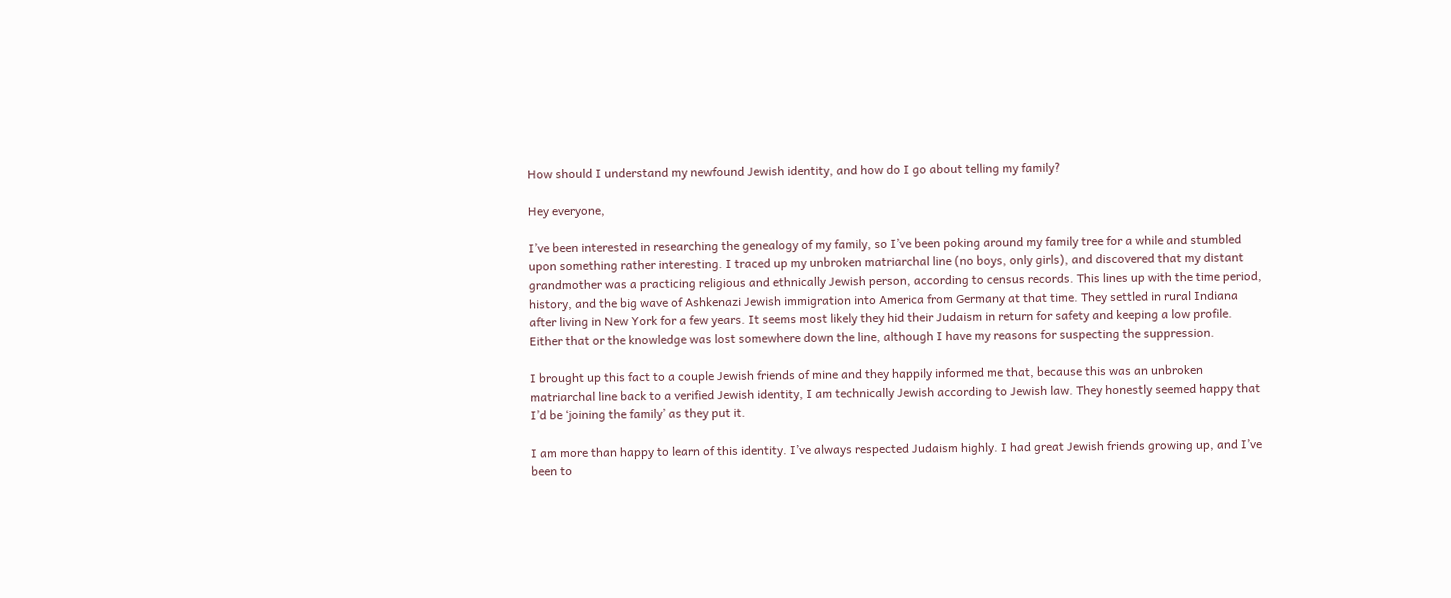How should I understand my newfound Jewish identity, and how do I go about telling my family?

Hey everyone,

I’ve been interested in researching the genealogy of my family, so I’ve been poking around my family tree for a while and stumbled upon something rather interesting. I traced up my unbroken matriarchal line (no boys, only girls), and discovered that my distant grandmother was a practicing religious and ethnically Jewish person, according to census records. This lines up with the time period, history, and the big wave of Ashkenazi Jewish immigration into America from Germany at that time. They settled in rural Indiana after living in New York for a few years. It seems most likely they hid their Judaism in return for safety and keeping a low profile. Either that or the knowledge was lost somewhere down the line, although I have my reasons for suspecting the suppression.

I brought up this fact to a couple Jewish friends of mine and they happily informed me that, because this was an unbroken matriarchal line back to a verified Jewish identity, I am technically Jewish according to Jewish law. They honestly seemed happy that I’d be ‘joining the family’ as they put it.

I am more than happy to learn of this identity. I’ve always respected Judaism highly. I had great Jewish friends growing up, and I’ve been to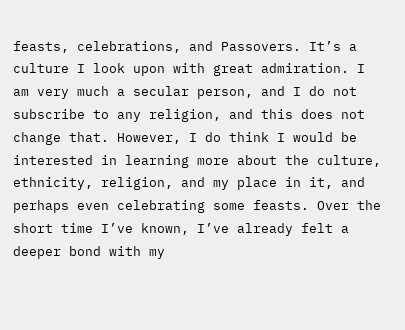feasts, celebrations, and Passovers. It’s a culture I look upon with great admiration. I am very much a secular person, and I do not subscribe to any religion, and this does not change that. However, I do think I would be interested in learning more about the culture, ethnicity, religion, and my place in it, and perhaps even celebrating some feasts. Over the short time I’ve known, I’ve already felt a deeper bond with my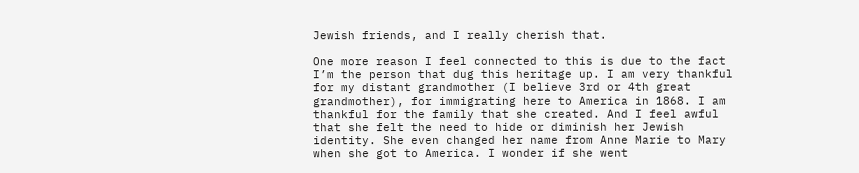Jewish friends, and I really cherish that.

One more reason I feel connected to this is due to the fact I’m the person that dug this heritage up. I am very thankful for my distant grandmother (I believe 3rd or 4th great grandmother), for immigrating here to America in 1868. I am thankful for the family that she created. And I feel awful that she felt the need to hide or diminish her Jewish identity. She even changed her name from Anne Marie to Mary when she got to America. I wonder if she went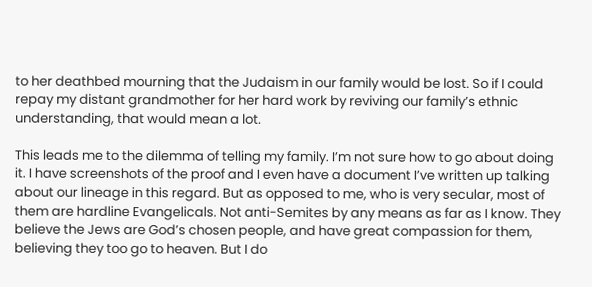to her deathbed mourning that the Judaism in our family would be lost. So if I could repay my distant grandmother for her hard work by reviving our family’s ethnic understanding, that would mean a lot.

This leads me to the dilemma of telling my family. I’m not sure how to go about doing it. I have screenshots of the proof and I even have a document I’ve written up talking about our lineage in this regard. But as opposed to me, who is very secular, most of them are hardline Evangelicals. Not anti-Semites by any means as far as I know. They believe the Jews are God’s chosen people, and have great compassion for them, believing they too go to heaven. But I do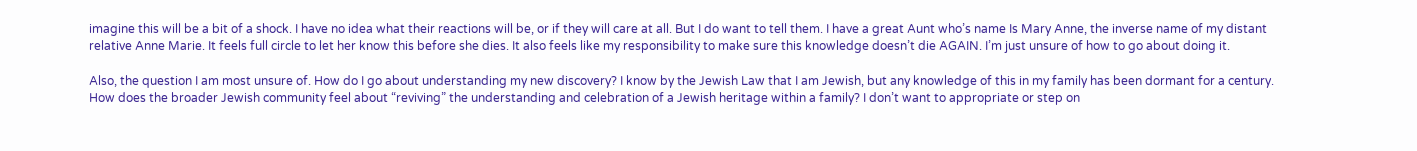imagine this will be a bit of a shock. I have no idea what their reactions will be, or if they will care at all. But I do want to tell them. I have a great Aunt who’s name Is Mary Anne, the inverse name of my distant relative Anne Marie. It feels full circle to let her know this before she dies. It also feels like my responsibility to make sure this knowledge doesn’t die AGAIN. I’m just unsure of how to go about doing it.

Also, the question I am most unsure of. How do I go about understanding my new discovery? I know by the Jewish Law that I am Jewish, but any knowledge of this in my family has been dormant for a century. How does the broader Jewish community feel about “reviving” the understanding and celebration of a Jewish heritage within a family? I don’t want to appropriate or step on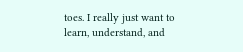toes. I really just want to learn, understand, and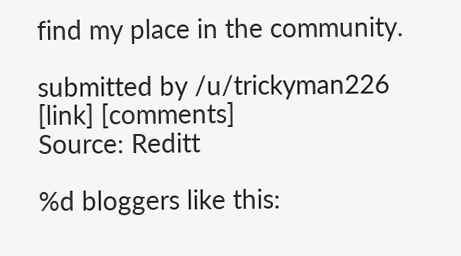find my place in the community.

submitted by /u/trickyman226
[link] [comments]
Source: Reditt

%d bloggers like this: